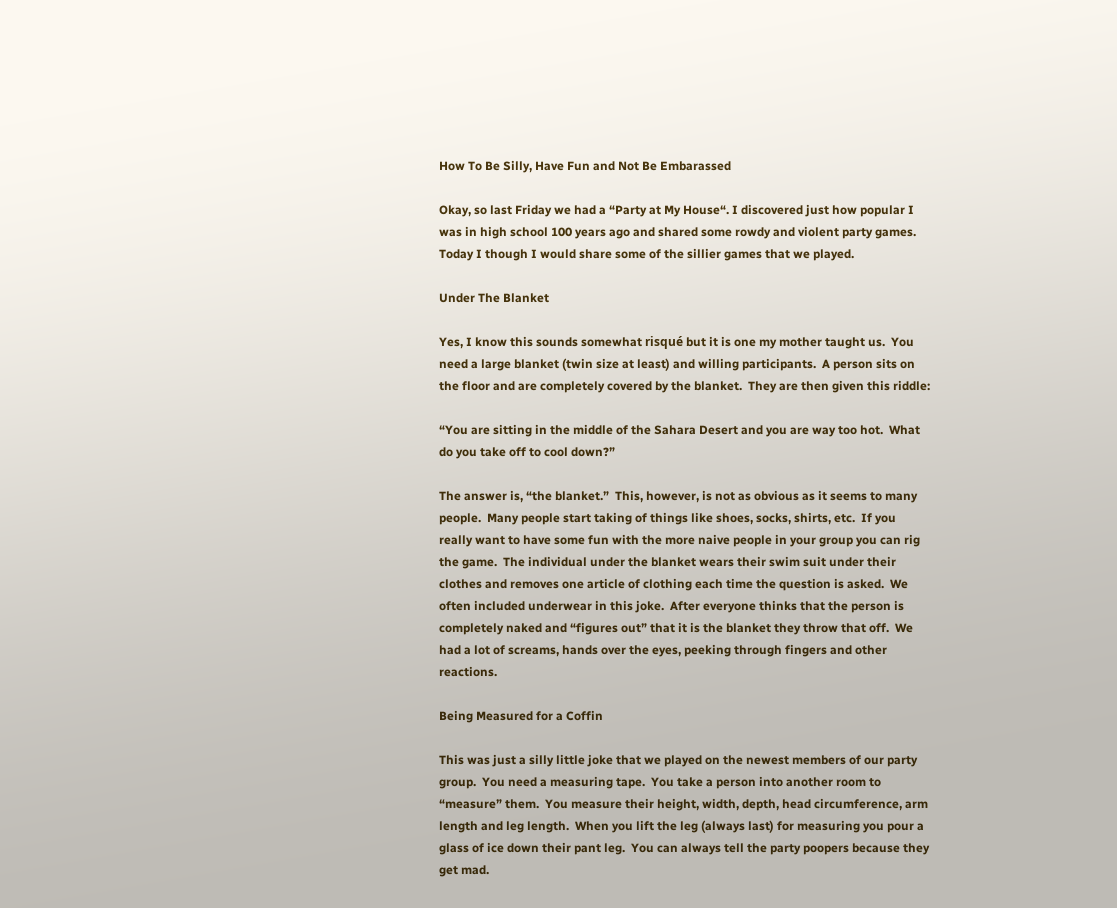How To Be Silly, Have Fun and Not Be Embarassed

Okay, so last Friday we had a “Party at My House“. I discovered just how popular I was in high school 100 years ago and shared some rowdy and violent party games.  Today I though I would share some of the sillier games that we played.

Under The Blanket

Yes, I know this sounds somewhat risqué but it is one my mother taught us.  You need a large blanket (twin size at least) and willing participants.  A person sits on the floor and are completely covered by the blanket.  They are then given this riddle:

“You are sitting in the middle of the Sahara Desert and you are way too hot.  What do you take off to cool down?”

The answer is, “the blanket.”  This, however, is not as obvious as it seems to many people.  Many people start taking of things like shoes, socks, shirts, etc.  If you really want to have some fun with the more naive people in your group you can rig the game.  The individual under the blanket wears their swim suit under their clothes and removes one article of clothing each time the question is asked.  We often included underwear in this joke.  After everyone thinks that the person is completely naked and “figures out” that it is the blanket they throw that off.  We had a lot of screams, hands over the eyes, peeking through fingers and other reactions.

Being Measured for a Coffin

This was just a silly little joke that we played on the newest members of our party group.  You need a measuring tape.  You take a person into another room to “measure” them.  You measure their height, width, depth, head circumference, arm length and leg length.  When you lift the leg (always last) for measuring you pour a glass of ice down their pant leg.  You can always tell the party poopers because they get mad.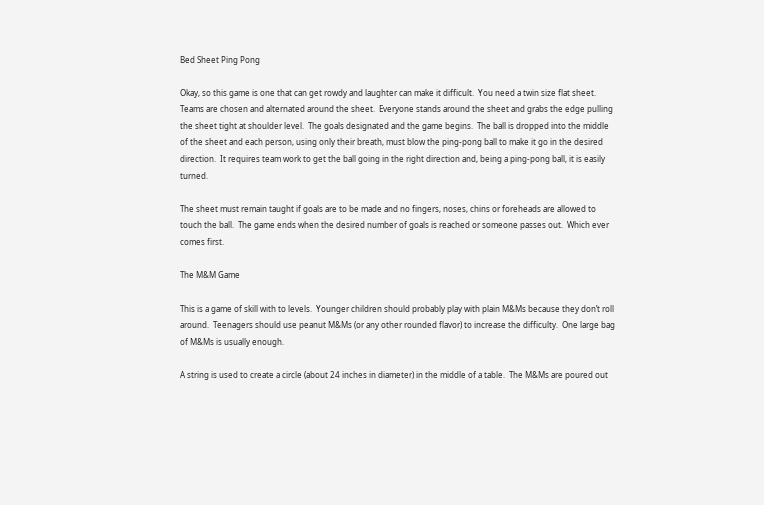Bed Sheet Ping Pong

Okay, so this game is one that can get rowdy and laughter can make it difficult.  You need a twin size flat sheet.  Teams are chosen and alternated around the sheet.  Everyone stands around the sheet and grabs the edge pulling the sheet tight at shoulder level.  The goals designated and the game begins.  The ball is dropped into the middle of the sheet and each person, using only their breath, must blow the ping-pong ball to make it go in the desired direction.  It requires team work to get the ball going in the right direction and, being a ping-pong ball, it is easily turned.

The sheet must remain taught if goals are to be made and no fingers, noses, chins or foreheads are allowed to touch the ball.  The game ends when the desired number of goals is reached or someone passes out.  Which ever comes first.

The M&M Game

This is a game of skill with to levels.  Younger children should probably play with plain M&Ms because they don’t roll around.  Teenagers should use peanut M&Ms (or any other rounded flavor) to increase the difficulty.  One large bag of M&Ms is usually enough.

A string is used to create a circle (about 24 inches in diameter) in the middle of a table.  The M&Ms are poured out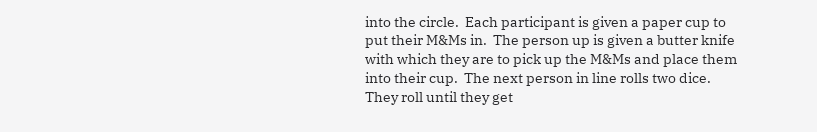into the circle.  Each participant is given a paper cup to put their M&Ms in.  The person up is given a butter knife with which they are to pick up the M&Ms and place them into their cup.  The next person in line rolls two dice.  They roll until they get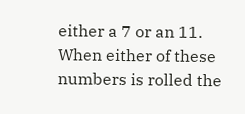either a 7 or an 11.  When either of these numbers is rolled the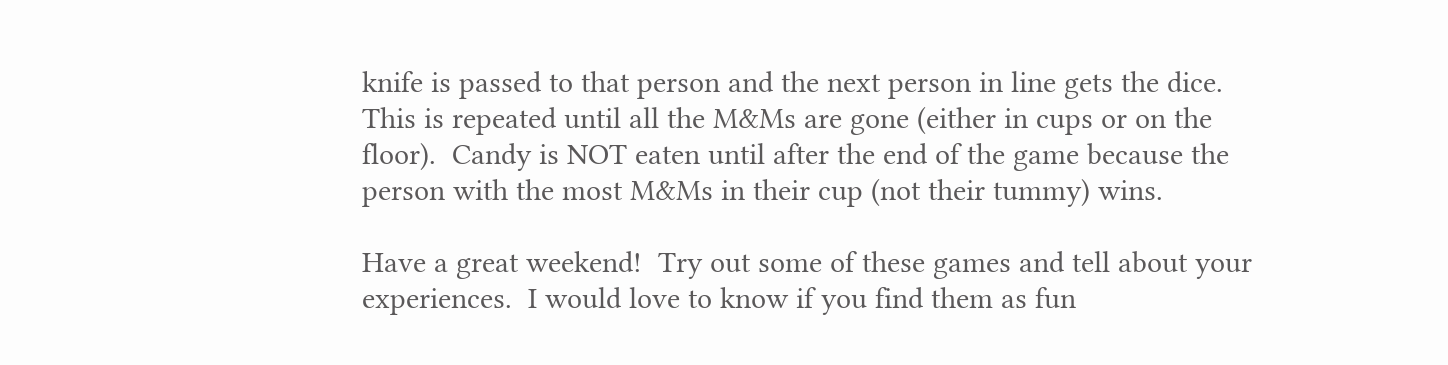knife is passed to that person and the next person in line gets the dice.  This is repeated until all the M&Ms are gone (either in cups or on the floor).  Candy is NOT eaten until after the end of the game because the person with the most M&Ms in their cup (not their tummy) wins.

Have a great weekend!  Try out some of these games and tell about your experiences.  I would love to know if you find them as fun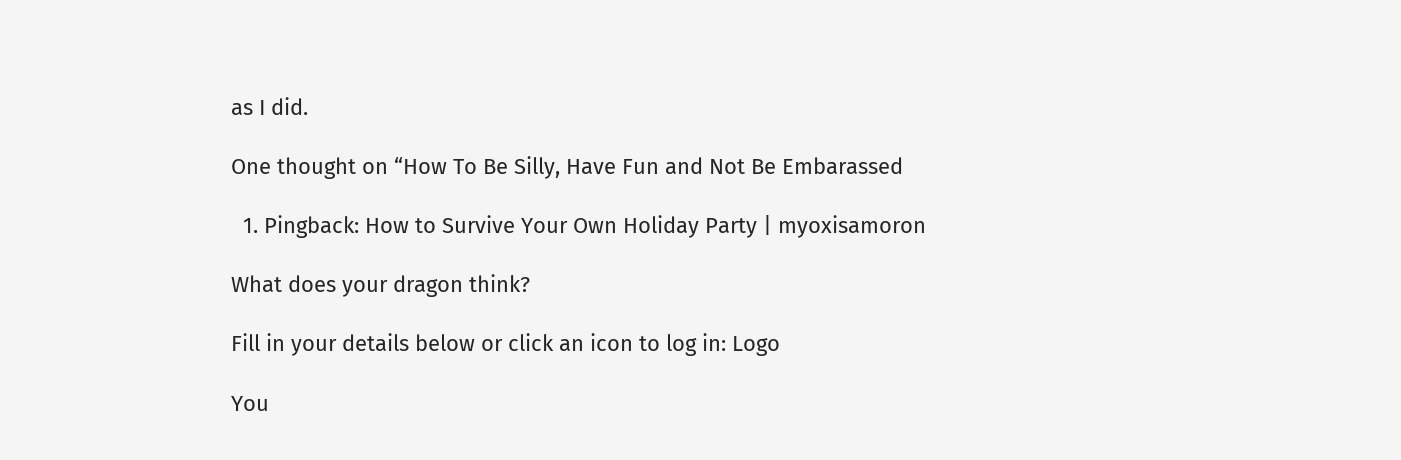as I did.

One thought on “How To Be Silly, Have Fun and Not Be Embarassed

  1. Pingback: How to Survive Your Own Holiday Party | myoxisamoron

What does your dragon think?

Fill in your details below or click an icon to log in: Logo

You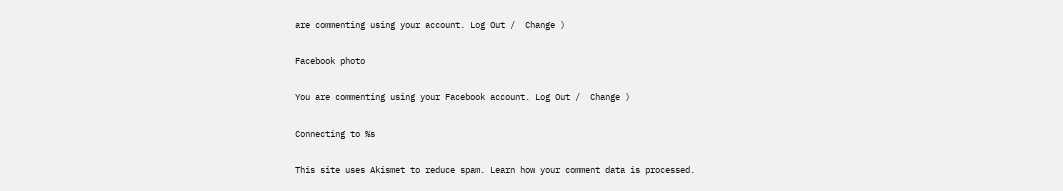are commenting using your account. Log Out /  Change )

Facebook photo

You are commenting using your Facebook account. Log Out /  Change )

Connecting to %s

This site uses Akismet to reduce spam. Learn how your comment data is processed.